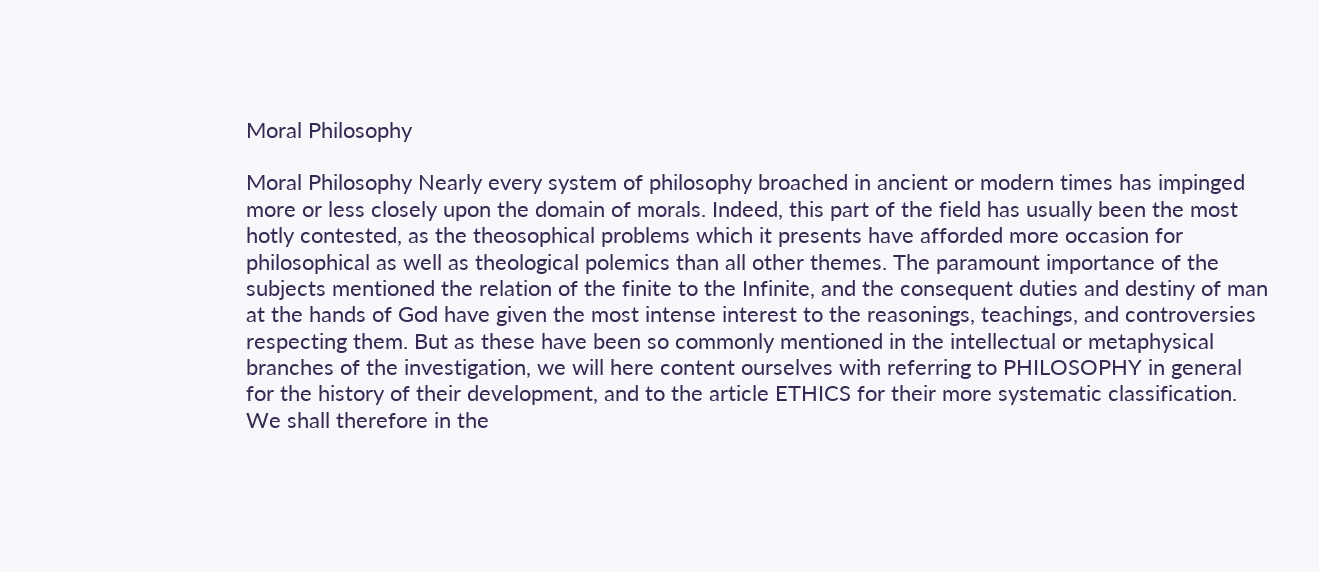Moral Philosophy

Moral Philosophy Nearly every system of philosophy broached in ancient or modern times has impinged more or less closely upon the domain of morals. Indeed, this part of the field has usually been the most hotly contested, as the theosophical problems which it presents have afforded more occasion for philosophical as well as theological polemics than all other themes. The paramount importance of the subjects mentioned the relation of the finite to the Infinite, and the consequent duties and destiny of man at the hands of God have given the most intense interest to the reasonings, teachings, and controversies respecting them. But as these have been so commonly mentioned in the intellectual or metaphysical branches of the investigation, we will here content ourselves with referring to PHILOSOPHY in general for the history of their development, and to the article ETHICS for their more systematic classification. We shall therefore in the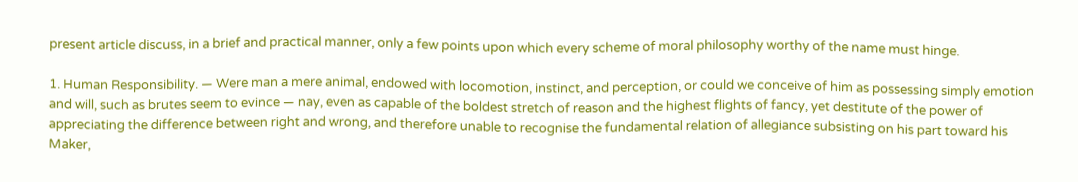present article discuss, in a brief and practical manner, only a few points upon which every scheme of moral philosophy worthy of the name must hinge.

1. Human Responsibility. — Were man a mere animal, endowed with locomotion, instinct, and perception, or could we conceive of him as possessing simply emotion and will, such as brutes seem to evince — nay, even as capable of the boldest stretch of reason and the highest flights of fancy, yet destitute of the power of appreciating the difference between right and wrong, and therefore unable to recognise the fundamental relation of allegiance subsisting on his part toward his Maker,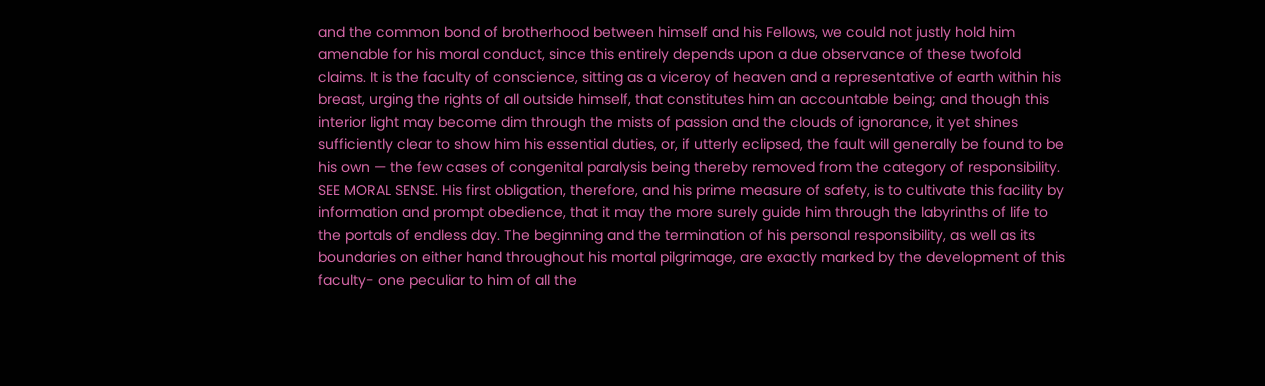and the common bond of brotherhood between himself and his Fellows, we could not justly hold him amenable for his moral conduct, since this entirely depends upon a due observance of these twofold claims. It is the faculty of conscience, sitting as a viceroy of heaven and a representative of earth within his breast, urging the rights of all outside himself, that constitutes him an accountable being; and though this interior light may become dim through the mists of passion and the clouds of ignorance, it yet shines sufficiently clear to show him his essential duties, or, if utterly eclipsed, the fault will generally be found to be his own — the few cases of congenital paralysis being thereby removed from the category of responsibility. SEE MORAL SENSE. His first obligation, therefore, and his prime measure of safety, is to cultivate this facility by information and prompt obedience, that it may the more surely guide him through the labyrinths of life to the portals of endless day. The beginning and the termination of his personal responsibility, as well as its boundaries on either hand throughout his mortal pilgrimage, are exactly marked by the development of this faculty- one peculiar to him of all the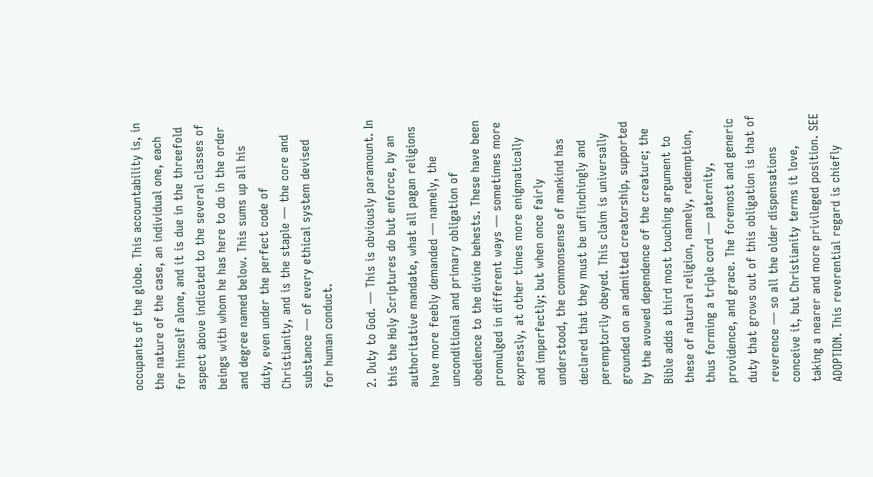occupants of the globe. This accountability is, in the nature of the case, an individual one, each for himself alone, and it is due in the threefold aspect above indicated to the several classes of beings with whom he has here to do in the order and degree named below. This sums up all his duty, even under the perfect code of Christianity, and is the staple — the core and substance — of every ethical system devised for human conduct.

2. Duty to God. — This is obviously paramount. In this the Holy Scriptures do but enforce, by an authoritative mandate, what all pagan religions have more feebly demanded — namely, the unconditional and primary obligation of obedience to the divine behests. These have been promulged in different ways — sometimes more expressly, at other times more enigmatically and imperfectly; but when once fairly understood, the commonsense of mankind has declared that they must be unflinchingly and peremptorily obeyed. This claim is universally grounded on an admitted creatorship, supported by the avowed dependence of the creature; the Bible adds a third most touching argument to these of natural religion, namely, redemption, thus forming a triple cord — paternity, providence, and grace. The foremost and generic duty that grows out of this obligation is that of reverence — so all the older dispensations conceive it, but Christianity terms it love, taking a nearer and more privileged position. SEE ADOPTION. This reverential regard is chiefly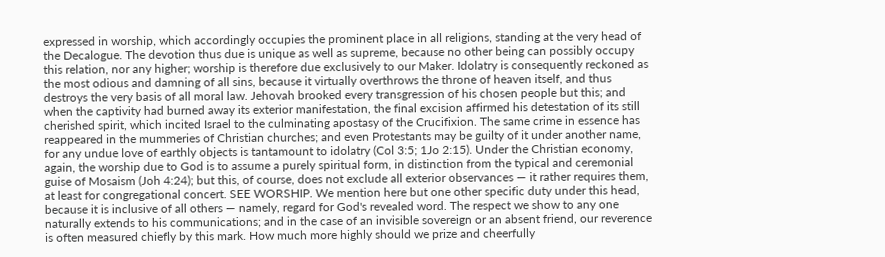expressed in worship, which accordingly occupies the prominent place in all religions, standing at the very head of the Decalogue. The devotion thus due is unique as well as supreme, because no other being can possibly occupy this relation, nor any higher; worship is therefore due exclusively to our Maker. Idolatry is consequently reckoned as the most odious and damning of all sins, because it virtually overthrows the throne of heaven itself, and thus destroys the very basis of all moral law. Jehovah brooked every transgression of his chosen people but this; and when the captivity had burned away its exterior manifestation, the final excision affirmed his detestation of its still cherished spirit, which incited Israel to the culminating apostasy of the Crucifixion. The same crime in essence has reappeared in the mummeries of Christian churches; and even Protestants may be guilty of it under another name, for any undue love of earthly objects is tantamount to idolatry (Col 3:5; 1Jo 2:15). Under the Christian economy, again, the worship due to God is to assume a purely spiritual form, in distinction from the typical and ceremonial guise of Mosaism (Joh 4:24); but this, of course, does not exclude all exterior observances — it rather requires them, at least for congregational concert. SEE WORSHIP. We mention here but one other specific duty under this head, because it is inclusive of all others — namely, regard for God's revealed word. The respect we show to any one naturally extends to his communications; and in the case of an invisible sovereign or an absent friend, our reverence is often measured chiefly by this mark. How much more highly should we prize and cheerfully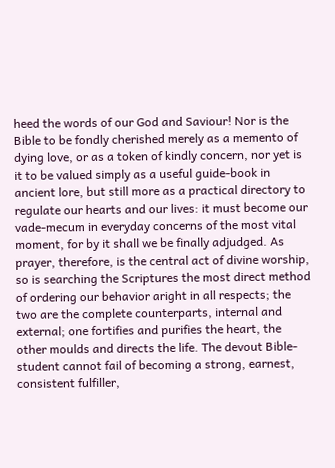heed the words of our God and Saviour! Nor is the Bible to be fondly cherished merely as a memento of dying love, or as a token of kindly concern, nor yet is it to be valued simply as a useful guide-book in ancient lore, but still more as a practical directory to regulate our hearts and our lives: it must become our vade-mecum in everyday concerns of the most vital moment, for by it shall we be finally adjudged. As prayer, therefore, is the central act of divine worship, so is searching the Scriptures the most direct method of ordering our behavior aright in all respects; the two are the complete counterparts, internal and external; one fortifies and purifies the heart, the other moulds and directs the life. The devout Bible-student cannot fail of becoming a strong, earnest, consistent fulfiller,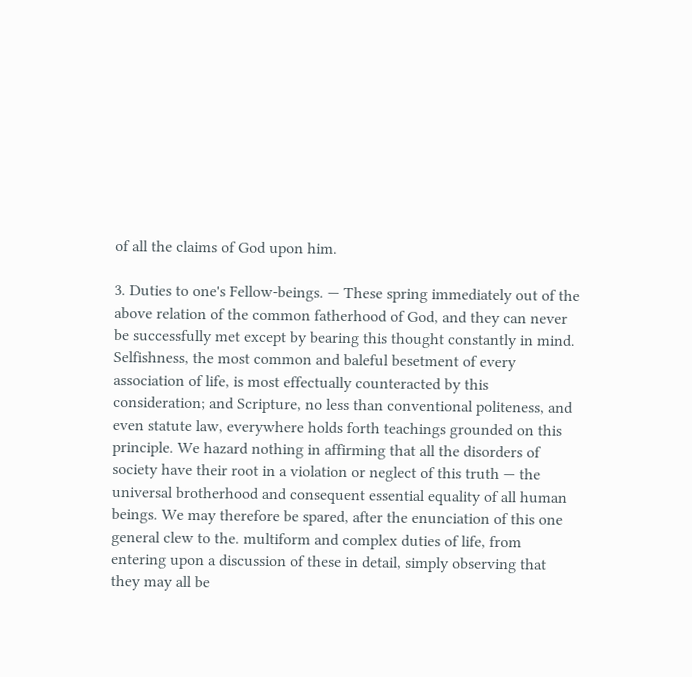of all the claims of God upon him.

3. Duties to one's Fellow-beings. — These spring immediately out of the above relation of the common fatherhood of God, and they can never be successfully met except by bearing this thought constantly in mind. Selfishness, the most common and baleful besetment of every association of life, is most effectually counteracted by this consideration; and Scripture, no less than conventional politeness, and even statute law, everywhere holds forth teachings grounded on this principle. We hazard nothing in affirming that all the disorders of society have their root in a violation or neglect of this truth — the universal brotherhood and consequent essential equality of all human beings. We may therefore be spared, after the enunciation of this one general clew to the. multiform and complex duties of life, from entering upon a discussion of these in detail, simply observing that they may all be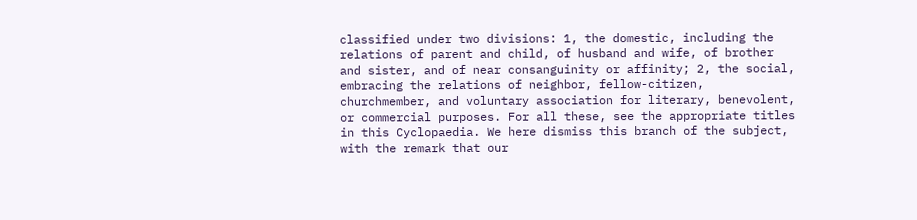classified under two divisions: 1, the domestic, including the relations of parent and child, of husband and wife, of brother and sister, and of near consanguinity or affinity; 2, the social, embracing the relations of neighbor, fellow-citizen, churchmember, and voluntary association for literary, benevolent, or commercial purposes. For all these, see the appropriate titles in this Cyclopaedia. We here dismiss this branch of the subject, with the remark that our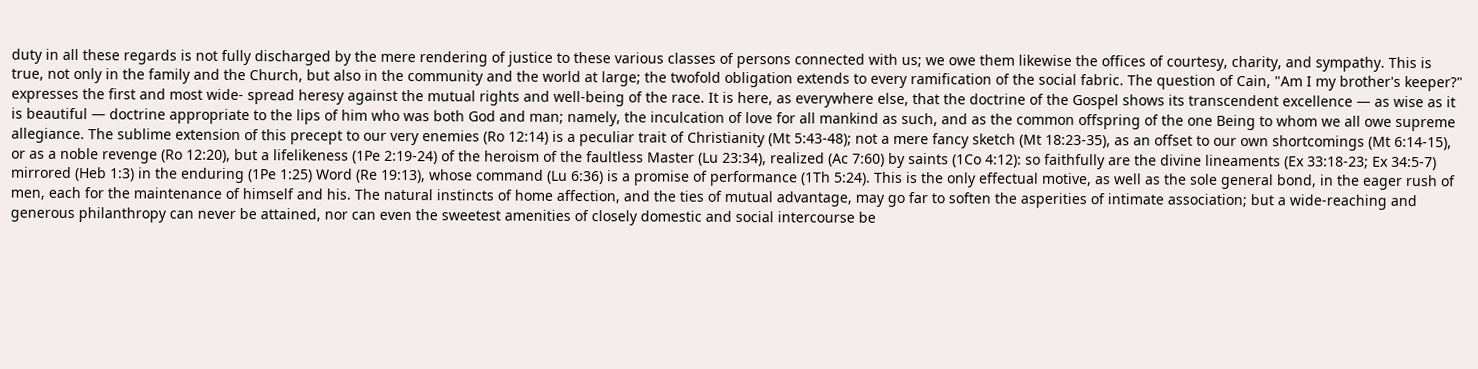duty in all these regards is not fully discharged by the mere rendering of justice to these various classes of persons connected with us; we owe them likewise the offices of courtesy, charity, and sympathy. This is true, not only in the family and the Church, but also in the community and the world at large; the twofold obligation extends to every ramification of the social fabric. The question of Cain, "Am I my brother's keeper?" expresses the first and most wide- spread heresy against the mutual rights and well-being of the race. It is here, as everywhere else, that the doctrine of the Gospel shows its transcendent excellence — as wise as it is beautiful — doctrine appropriate to the lips of him who was both God and man; namely, the inculcation of love for all mankind as such, and as the common offspring of the one Being to whom we all owe supreme allegiance. The sublime extension of this precept to our very enemies (Ro 12:14) is a peculiar trait of Christianity (Mt 5:43-48); not a mere fancy sketch (Mt 18:23-35), as an offset to our own shortcomings (Mt 6:14-15), or as a noble revenge (Ro 12:20), but a lifelikeness (1Pe 2:19-24) of the heroism of the faultless Master (Lu 23:34), realized (Ac 7:60) by saints (1Co 4:12): so faithfully are the divine lineaments (Ex 33:18-23; Ex 34:5-7) mirrored (Heb 1:3) in the enduring (1Pe 1:25) Word (Re 19:13), whose command (Lu 6:36) is a promise of performance (1Th 5:24). This is the only effectual motive, as well as the sole general bond, in the eager rush of men, each for the maintenance of himself and his. The natural instincts of home affection, and the ties of mutual advantage, may go far to soften the asperities of intimate association; but a wide-reaching and generous philanthropy can never be attained, nor can even the sweetest amenities of closely domestic and social intercourse be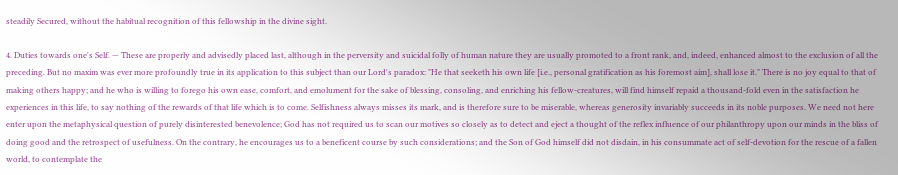steadily Secured, without the habitual recognition of this fellowship in the divine sight.

4. Duties towards one's Self. — These are properly and advisedly placed last, although in the perversity and suicidal folly of human nature they are usually promoted to a front rank, and, indeed, enhanced almost to the exclusion of all the preceding. But no maxim was ever more profoundly true in its application to this subject than our Lord's paradox: "He that seeketh his own life [i.e., personal gratification as his foremost aim], shall lose it." There is no joy equal to that of making others happy; and he who is willing to forego his own ease, comfort, and emolument for the sake of blessing, consoling, and enriching his fellow-creatures, will find himself repaid a thousand-fold even in the satisfaction he experiences in this life, to say nothing of the rewards of that life which is to come. Selfishness always misses its mark, and is therefore sure to be miserable, whereas generosity invariably succeeds in its noble purposes. We need not here enter upon the metaphysical question of purely disinterested benevolence; God has not required us to scan our motives so closely as to detect and eject a thought of the reflex influence of our philanthropy upon our minds in the bliss of doing good and the retrospect of usefulness. On the contrary, he encourages us to a beneficent course by such considerations; and the Son of God himself did not disdain, in his consummate act of self-devotion for the rescue of a fallen world, to contemplate the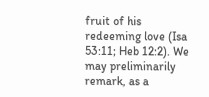fruit of his redeeming love (Isa 53:11; Heb 12:2). We may preliminarily remark, as a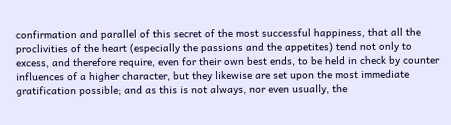confirmation and parallel of this secret of the most successful happiness, that all the proclivities of the heart (especially the passions and the appetites) tend not only to excess, and therefore require, even for their own best ends, to be held in check by counter influences of a higher character, but they likewise are set upon the most immediate gratification possible; and as this is not always, nor even usually, the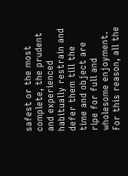safest or the most complete, the prudent and experienced habitually restrain and defer them till the time and object are ripe for full and wholesome enjoyment. For this reason, all the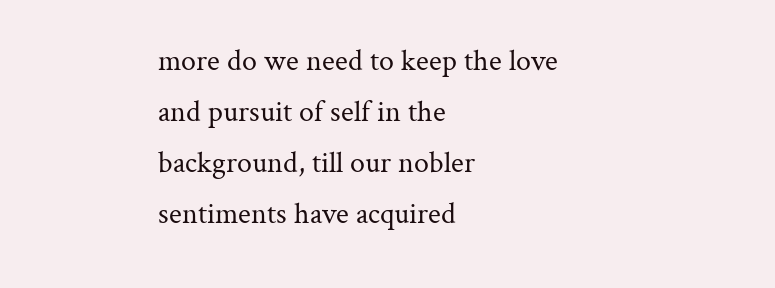more do we need to keep the love and pursuit of self in the background, till our nobler sentiments have acquired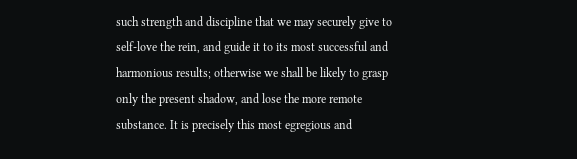such strength and discipline that we may securely give to self-love the rein, and guide it to its most successful and harmonious results; otherwise we shall be likely to grasp only the present shadow, and lose the more remote substance. It is precisely this most egregious and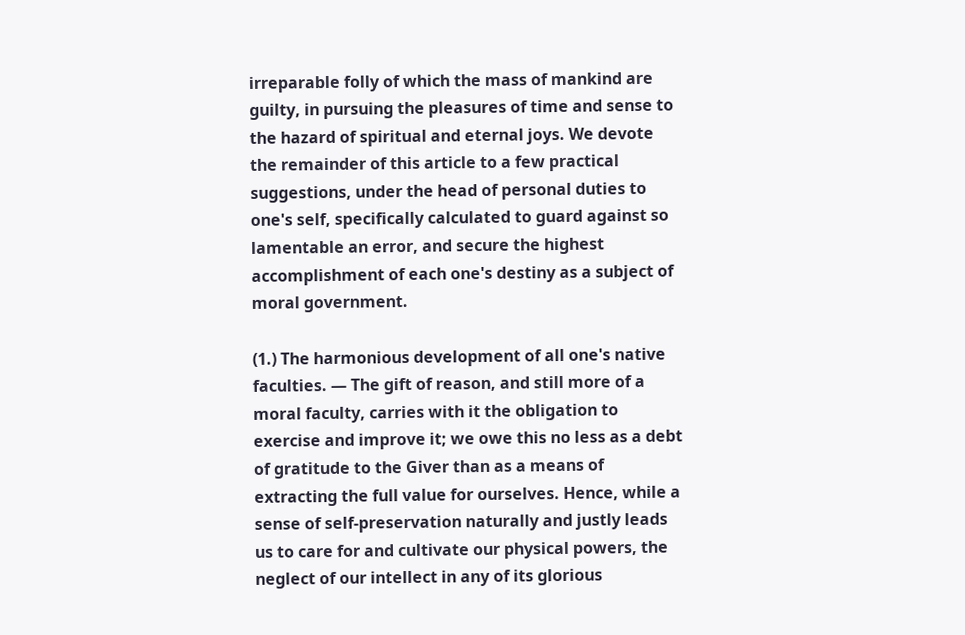irreparable folly of which the mass of mankind are guilty, in pursuing the pleasures of time and sense to the hazard of spiritual and eternal joys. We devote the remainder of this article to a few practical suggestions, under the head of personal duties to one's self, specifically calculated to guard against so lamentable an error, and secure the highest accomplishment of each one's destiny as a subject of moral government.

(1.) The harmonious development of all one's native faculties. — The gift of reason, and still more of a moral faculty, carries with it the obligation to exercise and improve it; we owe this no less as a debt of gratitude to the Giver than as a means of extracting the full value for ourselves. Hence, while a sense of self-preservation naturally and justly leads us to care for and cultivate our physical powers, the neglect of our intellect in any of its glorious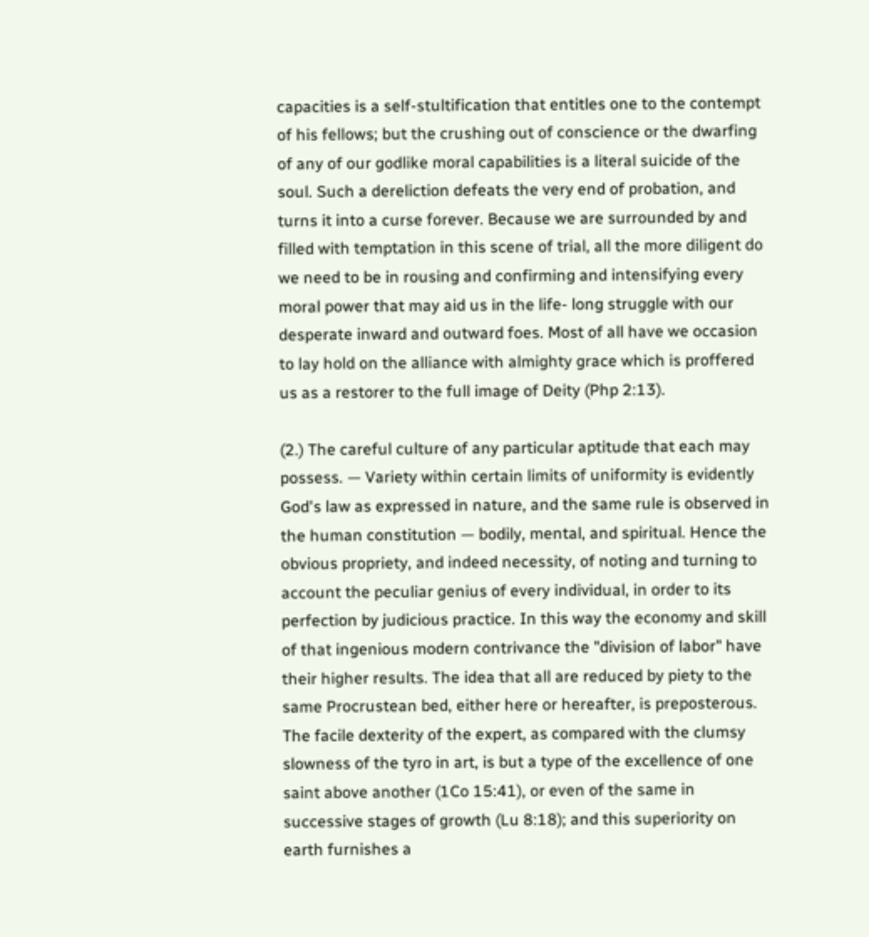capacities is a self-stultification that entitles one to the contempt of his fellows; but the crushing out of conscience or the dwarfing of any of our godlike moral capabilities is a literal suicide of the soul. Such a dereliction defeats the very end of probation, and turns it into a curse forever. Because we are surrounded by and filled with temptation in this scene of trial, all the more diligent do we need to be in rousing and confirming and intensifying every moral power that may aid us in the life- long struggle with our desperate inward and outward foes. Most of all have we occasion to lay hold on the alliance with almighty grace which is proffered us as a restorer to the full image of Deity (Php 2:13).

(2.) The careful culture of any particular aptitude that each may possess. — Variety within certain limits of uniformity is evidently God's law as expressed in nature, and the same rule is observed in the human constitution — bodily, mental, and spiritual. Hence the obvious propriety, and indeed necessity, of noting and turning to account the peculiar genius of every individual, in order to its perfection by judicious practice. In this way the economy and skill of that ingenious modern contrivance the "division of labor" have their higher results. The idea that all are reduced by piety to the same Procrustean bed, either here or hereafter, is preposterous. The facile dexterity of the expert, as compared with the clumsy slowness of the tyro in art, is but a type of the excellence of one saint above another (1Co 15:41), or even of the same in successive stages of growth (Lu 8:18); and this superiority on earth furnishes a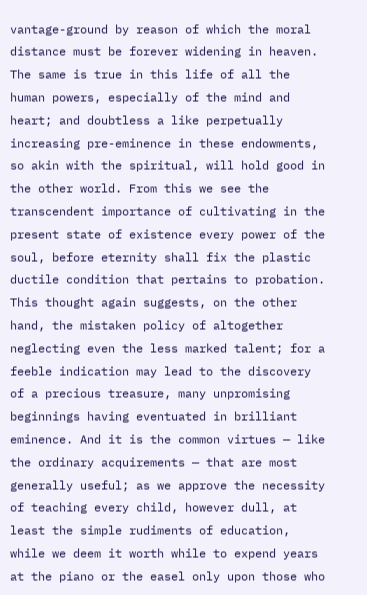vantage-ground by reason of which the moral distance must be forever widening in heaven. The same is true in this life of all the human powers, especially of the mind and heart; and doubtless a like perpetually increasing pre-eminence in these endowments, so akin with the spiritual, will hold good in the other world. From this we see the transcendent importance of cultivating in the present state of existence every power of the soul, before eternity shall fix the plastic ductile condition that pertains to probation. This thought again suggests, on the other hand, the mistaken policy of altogether neglecting even the less marked talent; for a feeble indication may lead to the discovery of a precious treasure, many unpromising beginnings having eventuated in brilliant eminence. And it is the common virtues — like the ordinary acquirements — that are most generally useful; as we approve the necessity of teaching every child, however dull, at least the simple rudiments of education, while we deem it worth while to expend years at the piano or the easel only upon those who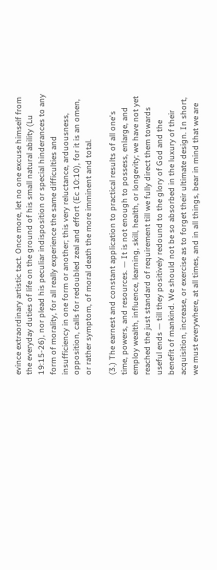evince extraordinary artistic tact. Once more, let no one excuse himself from the everyday duties of life on the ground of his small natural ability (Lu 19:15-26), nor plead his peculiar indisposition or special hinderances to any form of morality, for all really experience the same difficulties and insufficiency in one form or another; this very reluctance, arduousness, opposition, calls for redoubled zeal and effort (Ec 10:10), for it is an omen, or rather symptom, of moral death the more imminent and total.

(3.) The earnest and constant application to practical results of all one's time, powers, and resources. — It is not enough to possess, enlarge, and employ wealth, influence, learning, skill, health, or longevity; we have not yet reached the just standard of requirement till we fully direct them towards useful ends — till they positively redound to the glory of God and the benefit of mankind. We should not be so absorbed in the luxury of their acquisition, increase, or exercise as to forget their ultimate design. In short, we must everywhere, at all times, and in all things, bear in mind that we are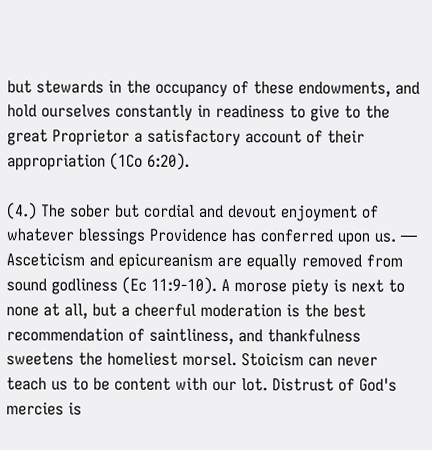but stewards in the occupancy of these endowments, and hold ourselves constantly in readiness to give to the great Proprietor a satisfactory account of their appropriation (1Co 6:20).

(4.) The sober but cordial and devout enjoyment of whatever blessings Providence has conferred upon us. — Asceticism and epicureanism are equally removed from sound godliness (Ec 11:9-10). A morose piety is next to none at all, but a cheerful moderation is the best recommendation of saintliness, and thankfulness sweetens the homeliest morsel. Stoicism can never teach us to be content with our lot. Distrust of God's mercies is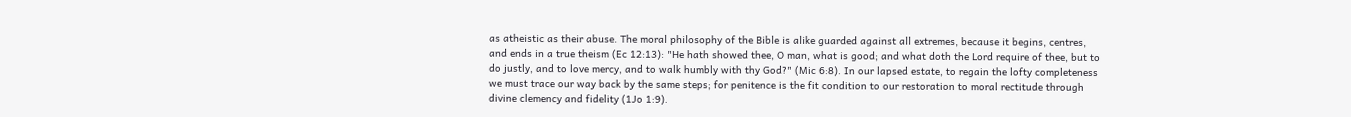as atheistic as their abuse. The moral philosophy of the Bible is alike guarded against all extremes, because it begins, centres, and ends in a true theism (Ec 12:13): "He hath showed thee, O man, what is good; and what doth the Lord require of thee, but to do justly, and to love mercy, and to walk humbly with thy God?" (Mic 6:8). In our lapsed estate, to regain the lofty completeness we must trace our way back by the same steps; for penitence is the fit condition to our restoration to moral rectitude through divine clemency and fidelity (1Jo 1:9).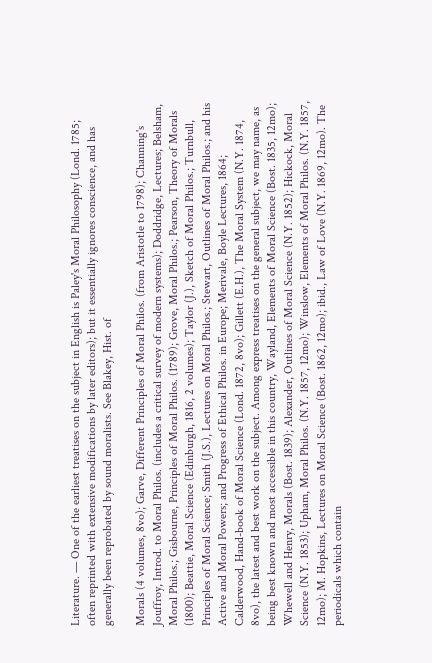Literature. — One of the earliest treatises on the subject in English is Paley's Moral Philosophy (Lond. 1785; often reprinted with extensive modifications by later editors); but it essentially ignores conscience, and has generally been reprobated by sound moralists. See Blakey, Hist. of

Morals (4 volumes, 8vo); Garve, Different Principles of Moral Philos. (from Aristotle to 1798); Channing's Jouffroy, Introd. to Moral Philos. (includes a critical survey of modern systems); Doddridge, Lectures; Belsham, Moral Philos.; Gisbourne, Principles of Moral Philos. (1789); Grove, Moral Philos.; Pearson, Theory of Morals (1800); Beattie, Moral Science (Edinburgh, 1816, 2 volumes); Taylor (J.), Sketch of Moral Philos.; Turnbull, Principles of Moral Science; Smith (J.S.), Lectures on Moral Philos.; Stewart, Outlines of Moral Philos.; and his Active and Moral Powers; and Progress of Ethical Philos. in Europe; Merivale, Boyle Lectures, 1864; Calderwood, Hand-book of Moral Science (Lond. 1872, 8vo); Gillett (E.H.), The Moral System (N.Y. 1874, 8vo), the latest and best work on the subject. Among express treatises on the general subject, we may name, as being best known and most accessible in this country, Wayland, Elements of Moral Science (Bost. 1835, 12mo); Whewell and Henry, Morals (Bost. 1839); Alexander, Outlines of Moral Science (N.Y. 1852); Hickock, Moral Science (N.Y. 1853); Upham, Moral Philos. (N.Y. 1857, 12mo); Winslow, Elements of Moral Philos. (N.Y. 1857, 12mo); M. Hopkins, Lectures on Moral Science (Bost. 1862, 12mo); ibid., Law of Love (N.Y. 1869, 12mo). The periodicals which contain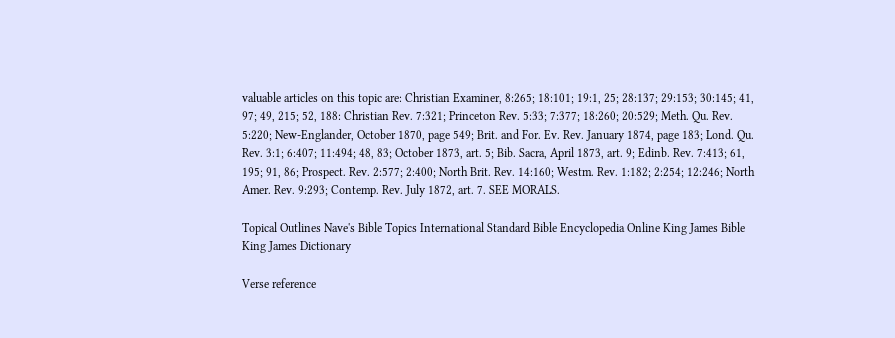valuable articles on this topic are: Christian Examiner, 8:265; 18:101; 19:1, 25; 28:137; 29:153; 30:145; 41, 97; 49, 215; 52, 188: Christian Rev. 7:321; Princeton Rev. 5:33; 7:377; 18:260; 20:529; Meth. Qu. Rev. 5:220; New-Englander, October 1870, page 549; Brit. and For. Ev. Rev. January 1874, page 183; Lond. Qu. Rev. 3:1; 6:407; 11:494; 48, 83; October 1873, art. 5; Bib. Sacra, April 1873, art. 9; Edinb. Rev. 7:413; 61, 195; 91, 86; Prospect. Rev. 2:577; 2:400; North Brit. Rev. 14:160; Westm. Rev. 1:182; 2:254; 12:246; North Amer. Rev. 9:293; Contemp. Rev. July 1872, art. 7. SEE MORALS.

Topical Outlines Nave's Bible Topics International Standard Bible Encyclopedia Online King James Bible King James Dictionary

Verse reference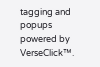tagging and popups powered by VerseClick™.